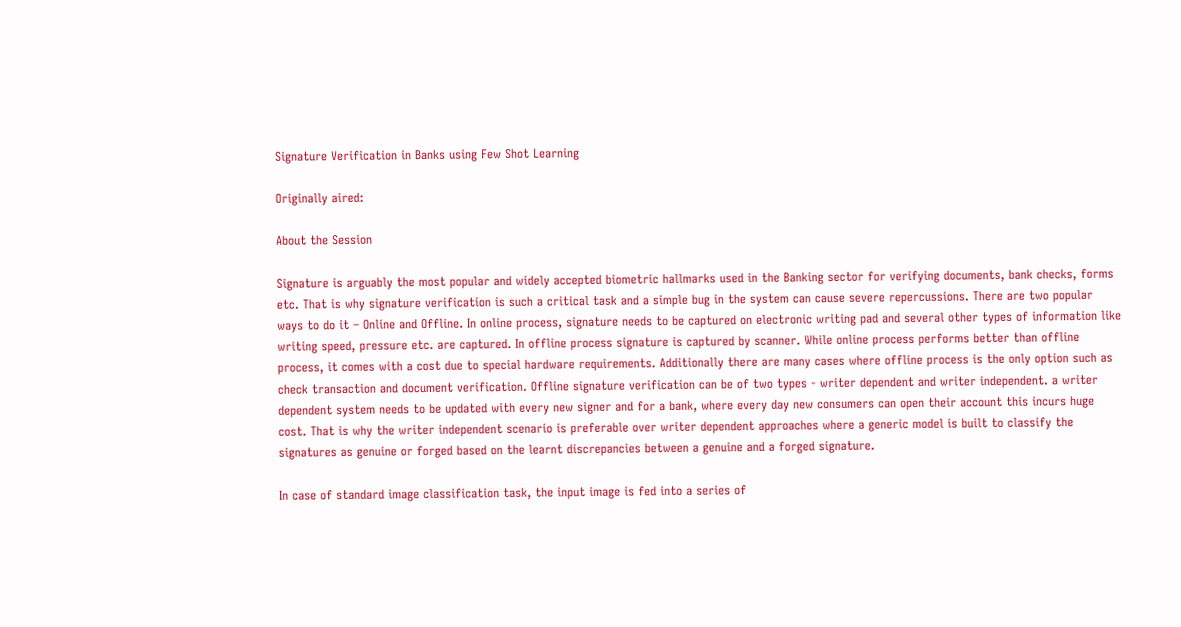Signature Verification in Banks using Few Shot Learning

Originally aired:

About the Session

Signature is arguably the most popular and widely accepted biometric hallmarks used in the Banking sector for verifying documents, bank checks, forms etc. That is why signature verification is such a critical task and a simple bug in the system can cause severe repercussions. There are two popular ways to do it – Online and Offline. In online process, signature needs to be captured on electronic writing pad and several other types of information like writing speed, pressure etc. are captured. In offline process signature is captured by scanner. While online process performs better than offline process, it comes with a cost due to special hardware requirements. Additionally there are many cases where offline process is the only option such as check transaction and document verification. Offline signature verification can be of two types - writer dependent and writer independent. a writer dependent system needs to be updated with every new signer and for a bank, where every day new consumers can open their account this incurs huge cost. That is why the writer independent scenario is preferable over writer dependent approaches where a generic model is built to classify the signatures as genuine or forged based on the learnt discrepancies between a genuine and a forged signature.

In case of standard image classification task, the input image is fed into a series of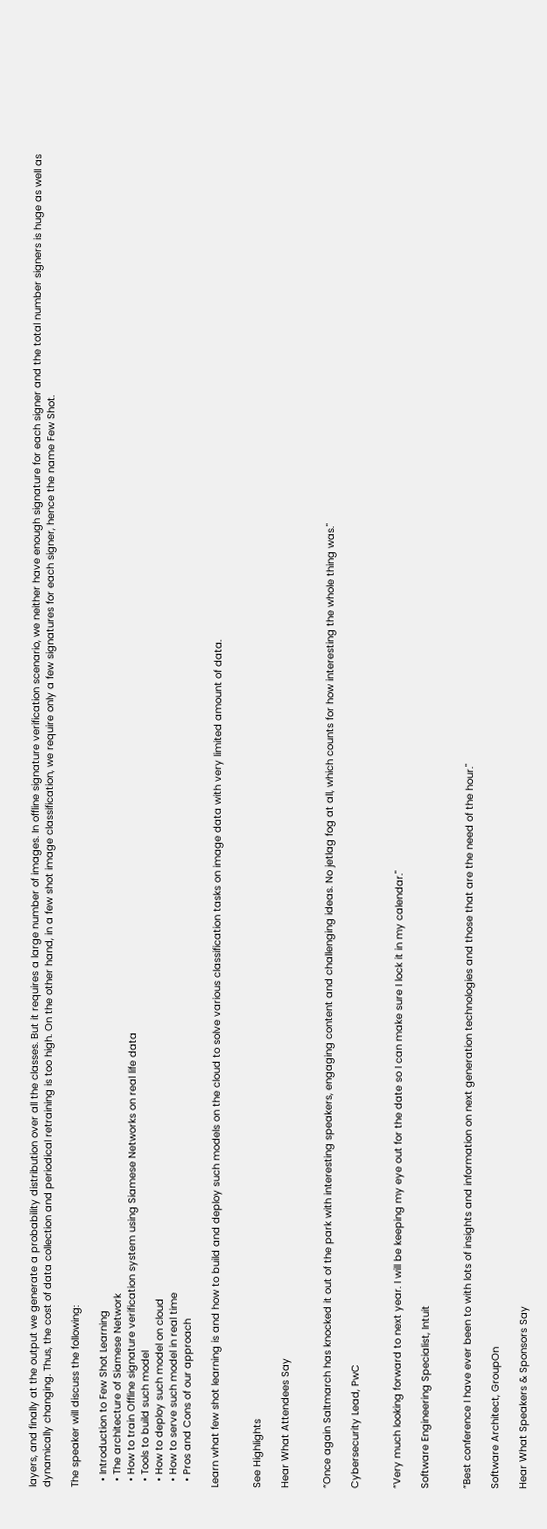layers, and finally at the output we generate a probability distribution over all the classes. But it requires a large number of images. In offline signature verification scenario, we neither have enough signature for each signer and the total number signers is huge as well as dynamically changing. Thus, the cost of data collection and periodical retraining is too high. On the other hand, in a few shot image classification, we require only a few signatures for each signer, hence the name Few Shot.

The speaker will discuss the following:

  • Introduction to Few Shot Learning
  • The architecture of Siamese Network
  • How to train Offline signature verification system using Siamese Networks on real life data
  • Tools to build such model
  • How to deploy such model on cloud
  • How to serve such model in real time
  • Pros and Cons of our approach

Learn what few shot learning is and how to build and deploy such models on the cloud to solve various classification tasks on image data with very limited amount of data.


See Highlights

Hear What Attendees Say


“Once again Saltmarch has knocked it out of the park with interesting speakers, engaging content and challenging ideas. No jetlag fog at all, which counts for how interesting the whole thing was."

Cybersecurity Lead, PwC


“Very much looking forward to next year. I will be keeping my eye out for the date so I can make sure I lock it in my calendar."

Software Engineering Specialist, Intuit


“Best conference I have ever been to with lots of insights and information on next generation technologies and those that are the need of the hour."

Software Architect, GroupOn

Hear What Speakers & Sponsors Say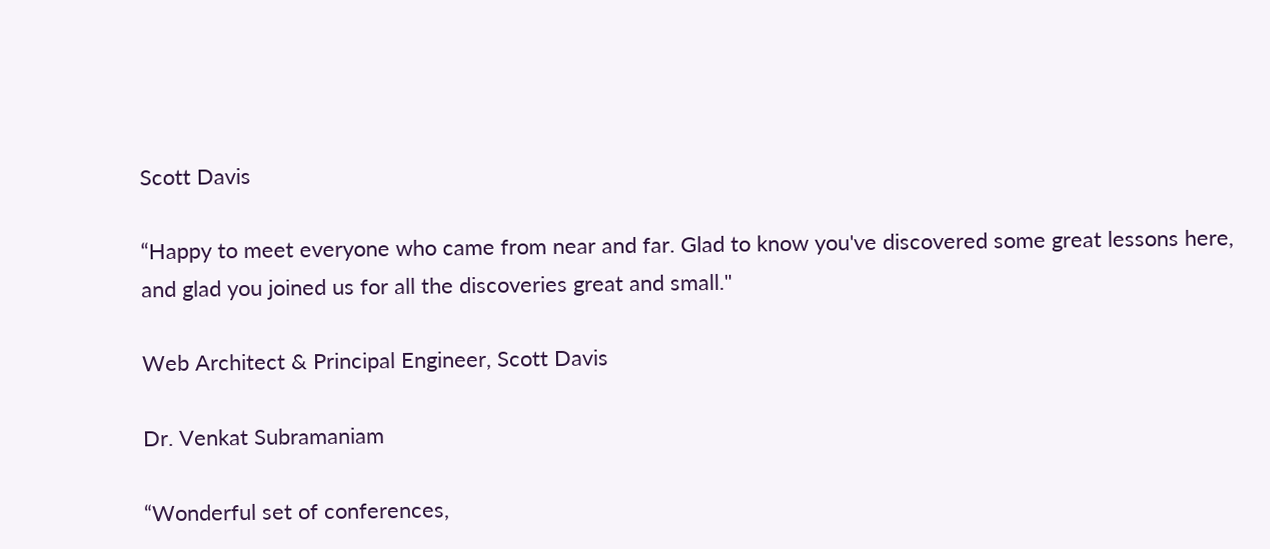Scott Davis

“Happy to meet everyone who came from near and far. Glad to know you've discovered some great lessons here, and glad you joined us for all the discoveries great and small."

Web Architect & Principal Engineer, Scott Davis

Dr. Venkat Subramaniam

“Wonderful set of conferences,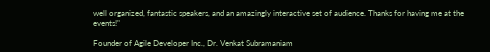well organized, fantastic speakers, and an amazingly interactive set of audience. Thanks for having me at the events!"

Founder of Agile Developer Inc., Dr. Venkat Subramaniam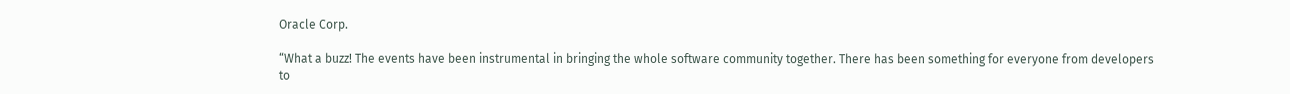Oracle Corp.

“What a buzz! The events have been instrumental in bringing the whole software community together. There has been something for everyone from developers to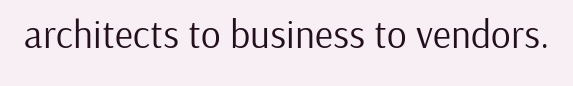architects to business to vendors.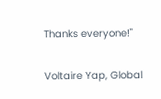Thanks everyone!"

Voltaire Yap, Global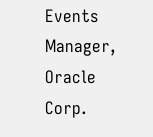Events Manager, Oracle Corp.